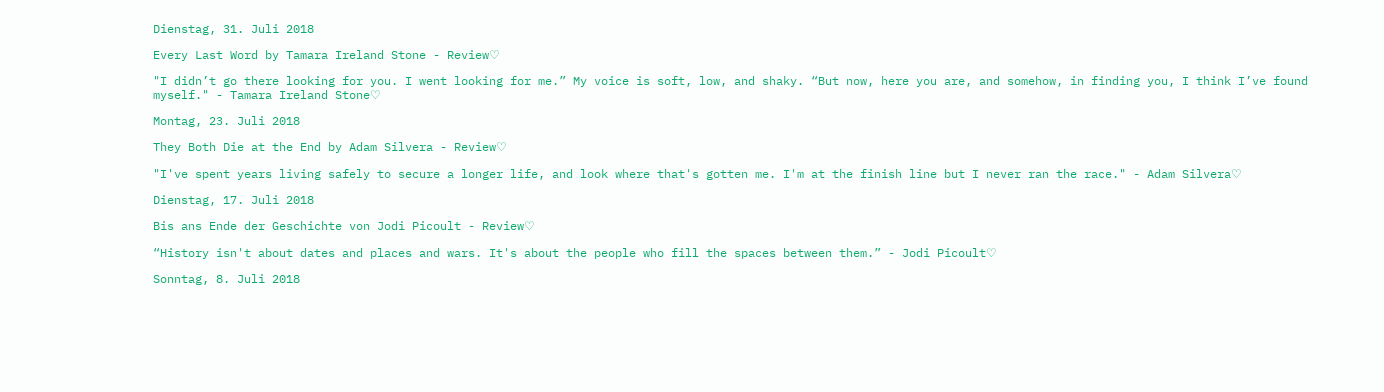Dienstag, 31. Juli 2018

Every Last Word by Tamara Ireland Stone - Review♡

"I didn’t go there looking for you. I went looking for me.” My voice is soft, low, and shaky. “But now, here you are, and somehow, in finding you, I think I’ve found myself." - Tamara Ireland Stone♡

Montag, 23. Juli 2018

They Both Die at the End by Adam Silvera - Review♡

"I've spent years living safely to secure a longer life, and look where that's gotten me. I'm at the finish line but I never ran the race." - Adam Silvera♡

Dienstag, 17. Juli 2018

Bis ans Ende der Geschichte von Jodi Picoult - Review♡

“History isn't about dates and places and wars. It's about the people who fill the spaces between them.” - Jodi Picoult♡

Sonntag, 8. Juli 2018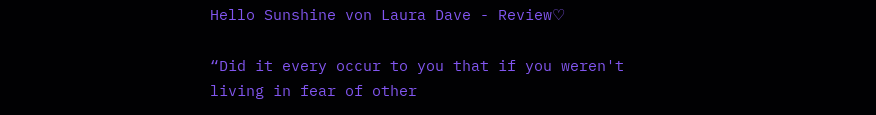Hello Sunshine von Laura Dave - Review♡

“Did it every occur to you that if you weren't living in fear of other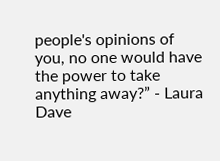people's opinions of you, no one would have the power to take anything away?” - Laura Dave